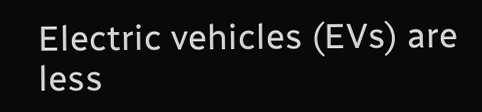Electric vehicles (EVs) are less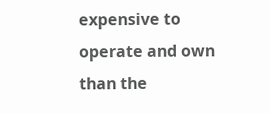expensive to operate and own than the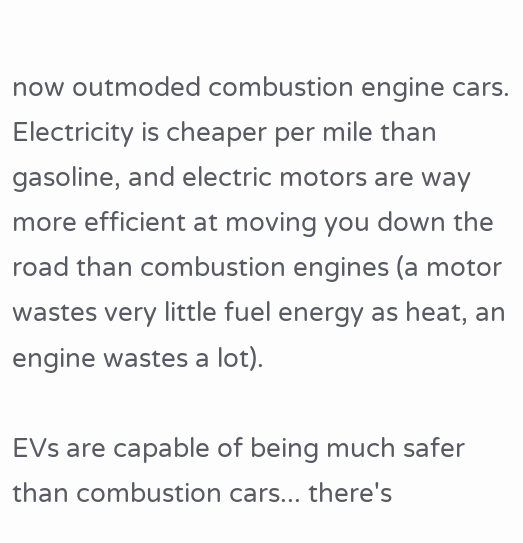now outmoded combustion engine cars. Electricity is cheaper per mile than gasoline, and electric motors are way more efficient at moving you down the road than combustion engines (a motor wastes very little fuel energy as heat, an engine wastes a lot).

EVs are capable of being much safer than combustion cars... there's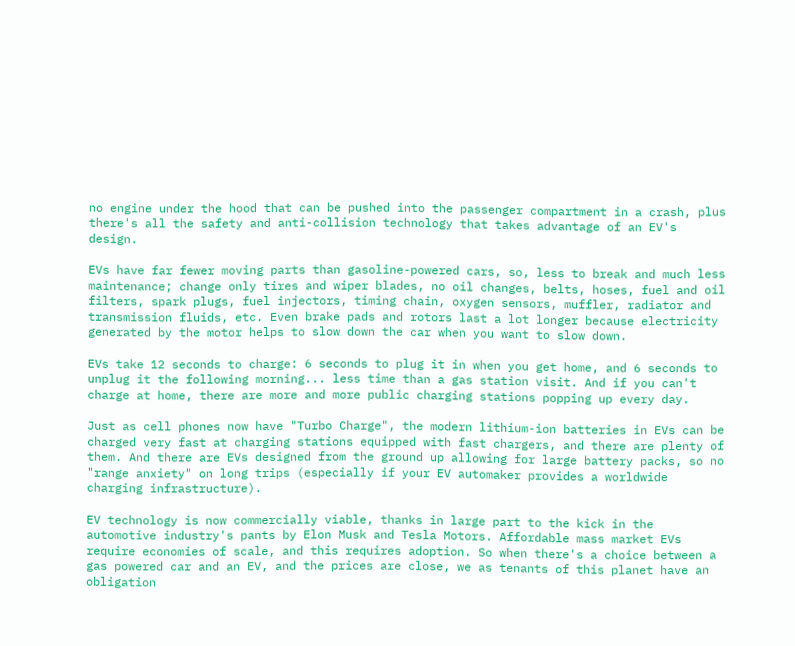no engine under the hood that can be pushed into the passenger compartment in a crash, plus there's all the safety and anti-collision technology that takes advantage of an EV's design.

EVs have far fewer moving parts than gasoline-powered cars, so, less to break and much less maintenance; change only tires and wiper blades, no oil changes, belts, hoses, fuel and oil filters, spark plugs, fuel injectors, timing chain, oxygen sensors, muffler, radiator and transmission fluids, etc. Even brake pads and rotors last a lot longer because electricity generated by the motor helps to slow down the car when you want to slow down.

EVs take 12 seconds to charge: 6 seconds to plug it in when you get home, and 6 seconds to unplug it the following morning... less time than a gas station visit. And if you can't charge at home, there are more and more public charging stations popping up every day.

Just as cell phones now have "Turbo Charge", the modern lithium-ion batteries in EVs can be charged very fast at charging stations equipped with fast chargers, and there are plenty of them. And there are EVs designed from the ground up allowing for large battery packs, so no "range anxiety" on long trips (especially if your EV automaker provides a worldwide charging infrastructure).

EV technology is now commercially viable, thanks in large part to the kick in the automotive industry's pants by Elon Musk and Tesla Motors. Affordable mass market EVs require economies of scale, and this requires adoption. So when there's a choice between a gas powered car and an EV, and the prices are close, we as tenants of this planet have an obligation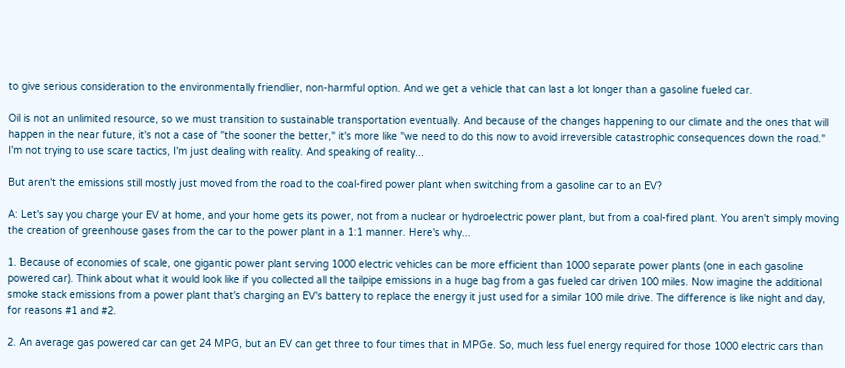to give serious consideration to the environmentally friendlier, non-harmful option. And we get a vehicle that can last a lot longer than a gasoline fueled car.

Oil is not an unlimited resource, so we must transition to sustainable transportation eventually. And because of the changes happening to our climate and the ones that will happen in the near future, it's not a case of "the sooner the better," it's more like "we need to do this now to avoid irreversible catastrophic consequences down the road." I'm not trying to use scare tactics, I'm just dealing with reality. And speaking of reality...

But aren't the emissions still mostly just moved from the road to the coal-fired power plant when switching from a gasoline car to an EV?

A: Let's say you charge your EV at home, and your home gets its power, not from a nuclear or hydroelectric power plant, but from a coal-fired plant. You aren't simply moving the creation of greenhouse gases from the car to the power plant in a 1:1 manner. Here's why...

1. Because of economies of scale, one gigantic power plant serving 1000 electric vehicles can be more efficient than 1000 separate power plants (one in each gasoline powered car). Think about what it would look like if you collected all the tailpipe emissions in a huge bag from a gas fueled car driven 100 miles. Now imagine the additional smoke stack emissions from a power plant that's charging an EV's battery to replace the energy it just used for a similar 100 mile drive. The difference is like night and day, for reasons #1 and #2.

2. An average gas powered car can get 24 MPG, but an EV can get three to four times that in MPGe. So, much less fuel energy required for those 1000 electric cars than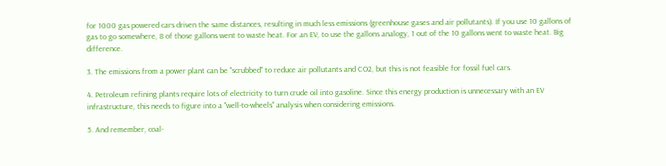for 1000 gas powered cars driven the same distances, resulting in much less emissions (greenhouse gases and air pollutants). If you use 10 gallons of gas to go somewhere, 8 of those gallons went to waste heat. For an EV, to use the gallons analogy, 1 out of the 10 gallons went to waste heat. Big difference.

3. The emissions from a power plant can be "scrubbed" to reduce air pollutants and CO2, but this is not feasible for fossil fuel cars.

4. Petroleum refining plants require lots of electricity to turn crude oil into gasoline. Since this energy production is unnecessary with an EV infrastructure, this needs to figure into a "well-to-wheels" analysis when considering emissions.

5. And remember, coal-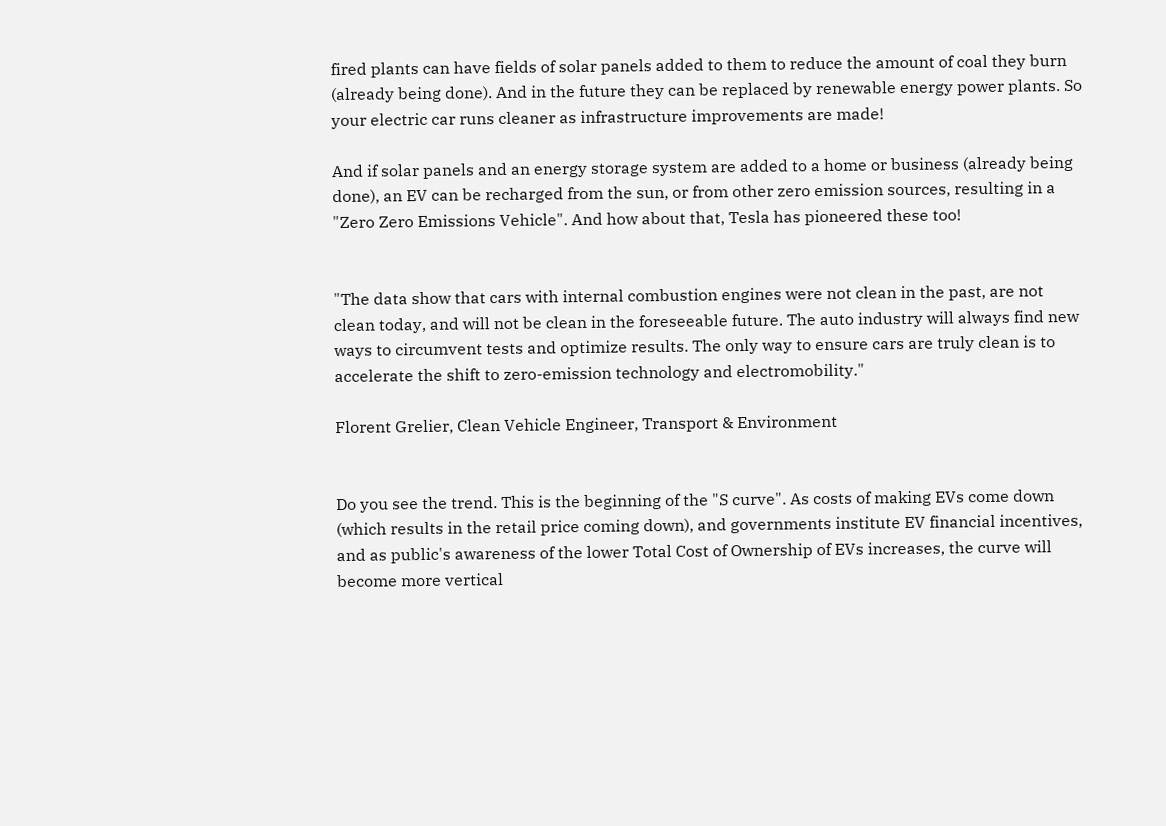fired plants can have fields of solar panels added to them to reduce the amount of coal they burn (already being done). And in the future they can be replaced by renewable energy power plants. So your electric car runs cleaner as infrastructure improvements are made!

And if solar panels and an energy storage system are added to a home or business (already being done), an EV can be recharged from the sun, or from other zero emission sources, resulting in a "Zero Zero Emissions Vehicle". And how about that, Tesla has pioneered these too!


"The data show that cars with internal combustion engines were not clean in the past, are not clean today, and will not be clean in the foreseeable future. The auto industry will always find new ways to circumvent tests and optimize results. The only way to ensure cars are truly clean is to accelerate the shift to zero-emission technology and electromobility."

Florent Grelier, Clean Vehicle Engineer, Transport & Environment


Do you see the trend. This is the beginning of the "S curve". As costs of making EVs come down (which results in the retail price coming down), and governments institute EV financial incentives, and as public's awareness of the lower Total Cost of Ownership of EVs increases, the curve will become more vertical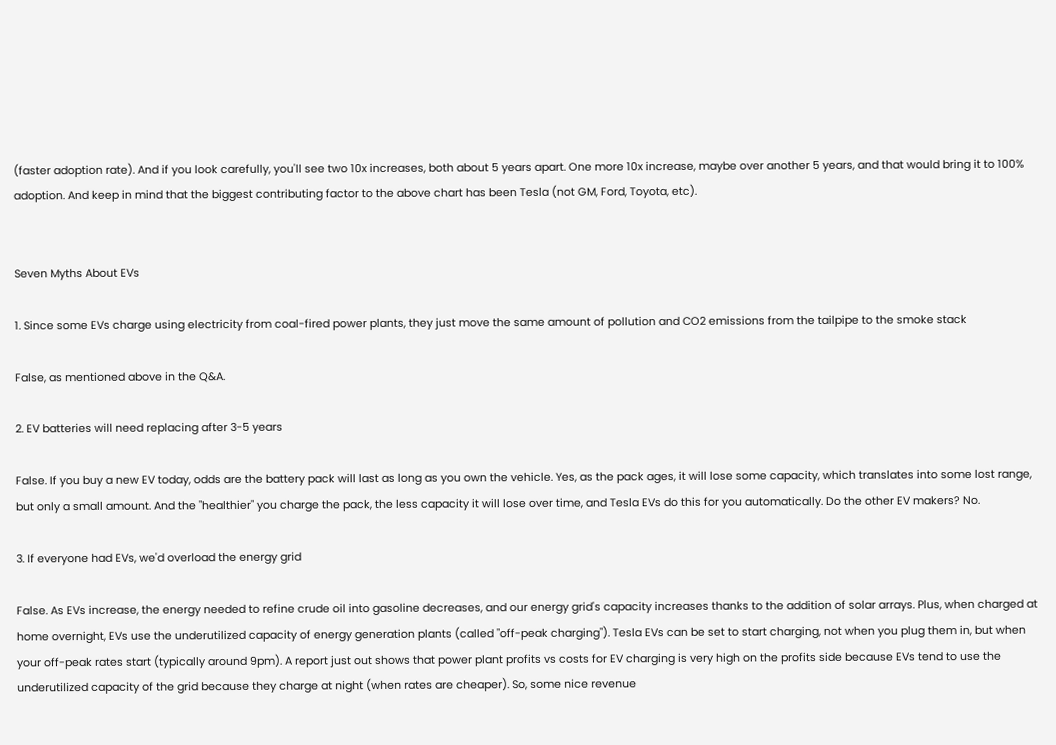(faster adoption rate). And if you look carefully, you'll see two 10x increases, both about 5 years apart. One more 10x increase, maybe over another 5 years, and that would bring it to 100% adoption. And keep in mind that the biggest contributing factor to the above chart has been Tesla (not GM, Ford, Toyota, etc).


Seven Myths About EVs

1. Since some EVs charge using electricity from coal-fired power plants, they just move the same amount of pollution and CO2 emissions from the tailpipe to the smoke stack

False, as mentioned above in the Q&A.

2. EV batteries will need replacing after 3-5 years

False. If you buy a new EV today, odds are the battery pack will last as long as you own the vehicle. Yes, as the pack ages, it will lose some capacity, which translates into some lost range, but only a small amount. And the "healthier" you charge the pack, the less capacity it will lose over time, and Tesla EVs do this for you automatically. Do the other EV makers? No.

3. If everyone had EVs, we'd overload the energy grid

False. As EVs increase, the energy needed to refine crude oil into gasoline decreases, and our energy grid's capacity increases thanks to the addition of solar arrays. Plus, when charged at home overnight, EVs use the underutilized capacity of energy generation plants (called "off-peak charging"). Tesla EVs can be set to start charging, not when you plug them in, but when your off-peak rates start (typically around 9pm). A report just out shows that power plant profits vs costs for EV charging is very high on the profits side because EVs tend to use the underutilized capacity of the grid because they charge at night (when rates are cheaper). So, some nice revenue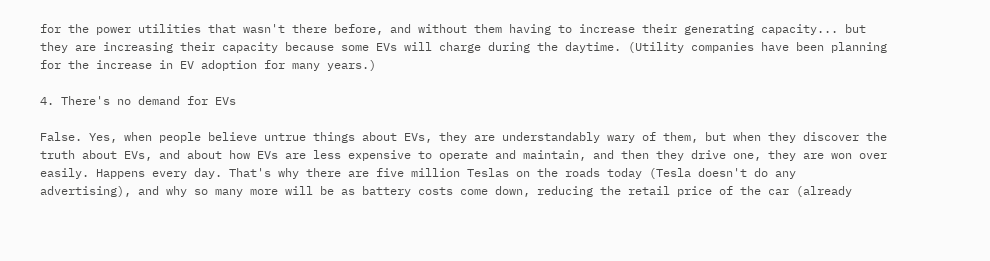for the power utilities that wasn't there before, and without them having to increase their generating capacity... but they are increasing their capacity because some EVs will charge during the daytime. (Utility companies have been planning for the increase in EV adoption for many years.)

4. There's no demand for EVs

False. Yes, when people believe untrue things about EVs, they are understandably wary of them, but when they discover the truth about EVs, and about how EVs are less expensive to operate and maintain, and then they drive one, they are won over easily. Happens every day. That's why there are five million Teslas on the roads today (Tesla doesn't do any advertising), and why so many more will be as battery costs come down, reducing the retail price of the car (already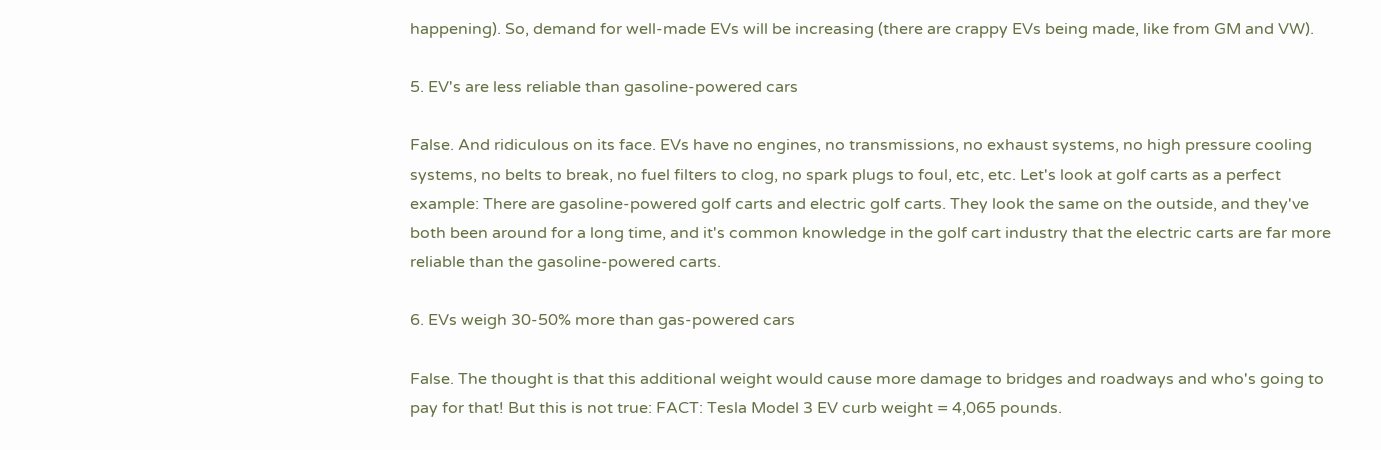happening). So, demand for well-made EVs will be increasing (there are crappy EVs being made, like from GM and VW).

5. EV's are less reliable than gasoline-powered cars

False. And ridiculous on its face. EVs have no engines, no transmissions, no exhaust systems, no high pressure cooling systems, no belts to break, no fuel filters to clog, no spark plugs to foul, etc, etc. Let's look at golf carts as a perfect example: There are gasoline-powered golf carts and electric golf carts. They look the same on the outside, and they've both been around for a long time, and it's common knowledge in the golf cart industry that the electric carts are far more reliable than the gasoline-powered carts.

6. EVs weigh 30-50% more than gas-powered cars

False. The thought is that this additional weight would cause more damage to bridges and roadways and who's going to pay for that! But this is not true: FACT: Tesla Model 3 EV curb weight = 4,065 pounds.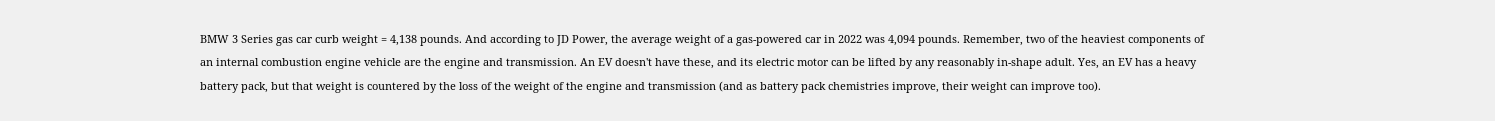BMW 3 Series gas car curb weight = 4,138 pounds. And according to JD Power, the average weight of a gas-powered car in 2022 was 4,094 pounds. Remember, two of the heaviest components of an internal combustion engine vehicle are the engine and transmission. An EV doesn't have these, and its electric motor can be lifted by any reasonably in-shape adult. Yes, an EV has a heavy battery pack, but that weight is countered by the loss of the weight of the engine and transmission (and as battery pack chemistries improve, their weight can improve too).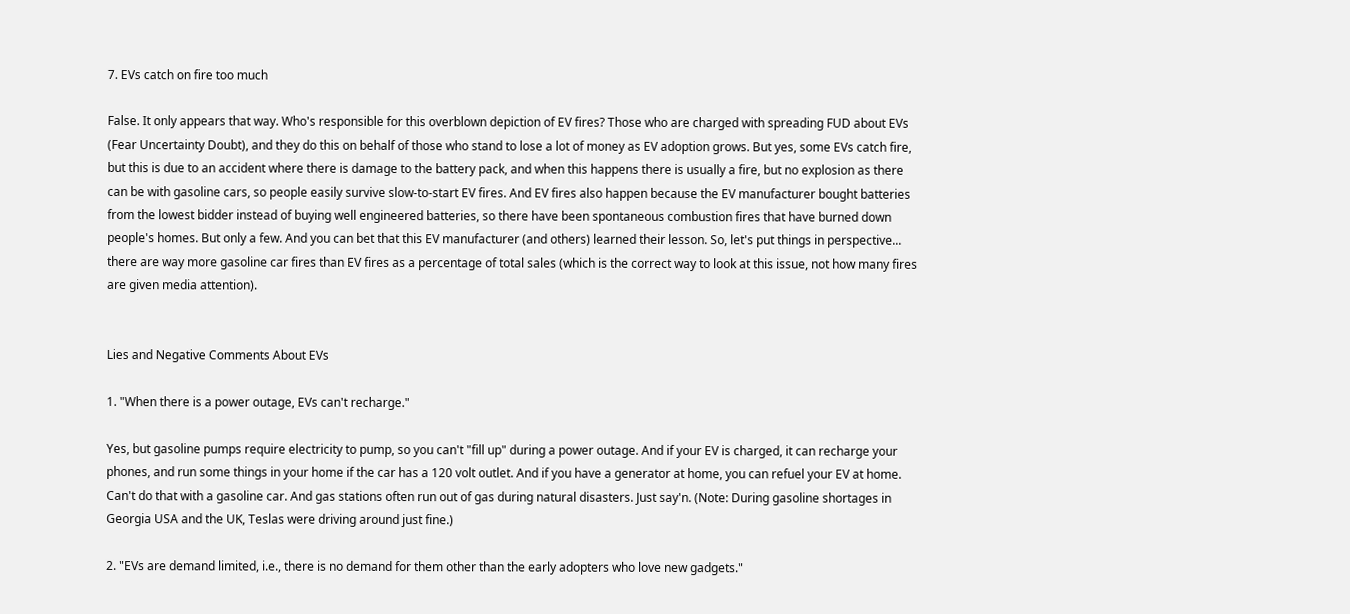7. EVs catch on fire too much

False. It only appears that way. Who's responsible for this overblown depiction of EV fires? Those who are charged with spreading FUD about EVs (Fear Uncertainty Doubt), and they do this on behalf of those who stand to lose a lot of money as EV adoption grows. But yes, some EVs catch fire, but this is due to an accident where there is damage to the battery pack, and when this happens there is usually a fire, but no explosion as there can be with gasoline cars, so people easily survive slow-to-start EV fires. And EV fires also happen because the EV manufacturer bought batteries from the lowest bidder instead of buying well engineered batteries, so there have been spontaneous combustion fires that have burned down people's homes. But only a few. And you can bet that this EV manufacturer (and others) learned their lesson. So, let's put things in perspective... there are way more gasoline car fires than EV fires as a percentage of total sales (which is the correct way to look at this issue, not how many fires are given media attention).


Lies and Negative Comments About EVs

1. "When there is a power outage, EVs can't recharge."

Yes, but gasoline pumps require electricity to pump, so you can't "fill up" during a power outage. And if your EV is charged, it can recharge your phones, and run some things in your home if the car has a 120 volt outlet. And if you have a generator at home, you can refuel your EV at home. Can't do that with a gasoline car. And gas stations often run out of gas during natural disasters. Just say'n. (Note: During gasoline shortages in Georgia USA and the UK, Teslas were driving around just fine.)

2. "EVs are demand limited, i.e., there is no demand for them other than the early adopters who love new gadgets."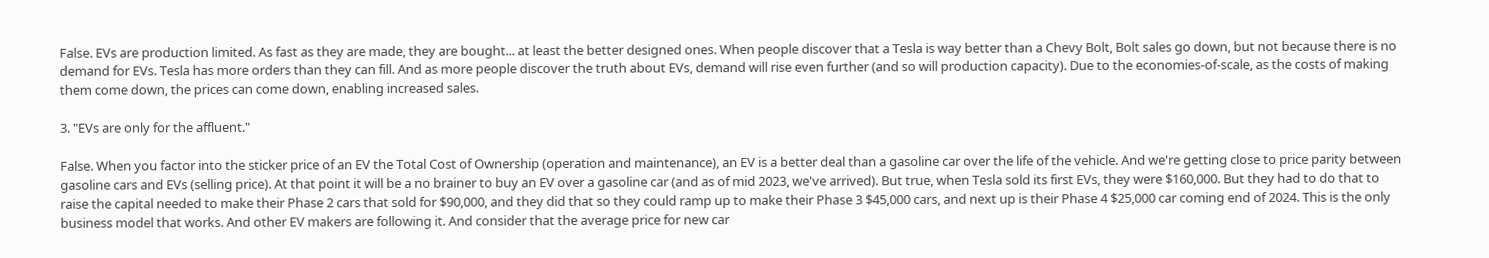False. EVs are production limited. As fast as they are made, they are bought... at least the better designed ones. When people discover that a Tesla is way better than a Chevy Bolt, Bolt sales go down, but not because there is no demand for EVs. Tesla has more orders than they can fill. And as more people discover the truth about EVs, demand will rise even further (and so will production capacity). Due to the economies-of-scale, as the costs of making them come down, the prices can come down, enabling increased sales.

3. "EVs are only for the affluent."

False. When you factor into the sticker price of an EV the Total Cost of Ownership (operation and maintenance), an EV is a better deal than a gasoline car over the life of the vehicle. And we're getting close to price parity between gasoline cars and EVs (selling price). At that point it will be a no brainer to buy an EV over a gasoline car (and as of mid 2023, we've arrived). But true, when Tesla sold its first EVs, they were $160,000. But they had to do that to raise the capital needed to make their Phase 2 cars that sold for $90,000, and they did that so they could ramp up to make their Phase 3 $45,000 cars, and next up is their Phase 4 $25,000 car coming end of 2024. This is the only business model that works. And other EV makers are following it. And consider that the average price for new car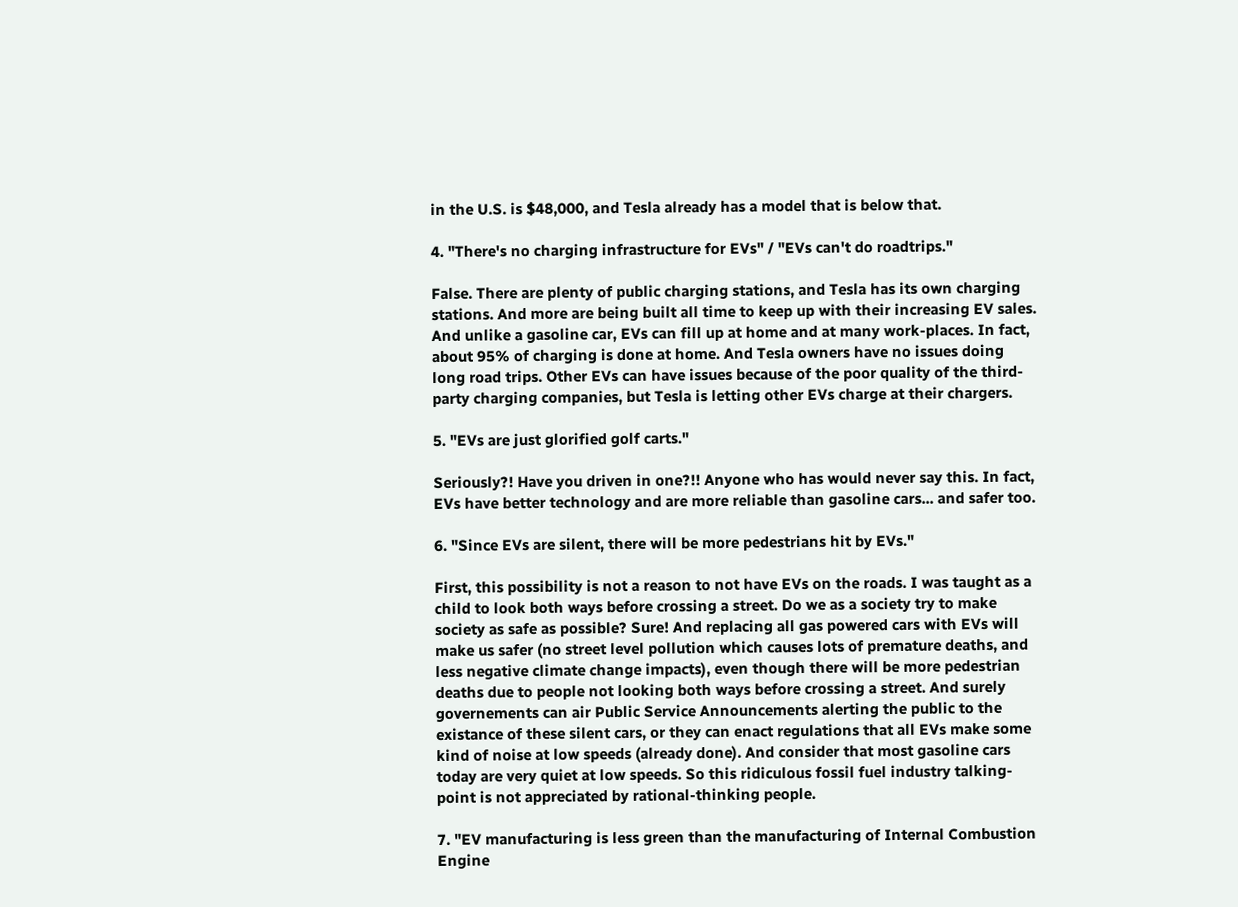in the U.S. is $48,000, and Tesla already has a model that is below that.

4. "There's no charging infrastructure for EVs" / "EVs can't do roadtrips."

False. There are plenty of public charging stations, and Tesla has its own charging stations. And more are being built all time to keep up with their increasing EV sales. And unlike a gasoline car, EVs can fill up at home and at many work-places. In fact, about 95% of charging is done at home. And Tesla owners have no issues doing long road trips. Other EVs can have issues because of the poor quality of the third-party charging companies, but Tesla is letting other EVs charge at their chargers.

5. "EVs are just glorified golf carts."

Seriously?! Have you driven in one?!! Anyone who has would never say this. In fact, EVs have better technology and are more reliable than gasoline cars... and safer too.

6. "Since EVs are silent, there will be more pedestrians hit by EVs."

First, this possibility is not a reason to not have EVs on the roads. I was taught as a child to look both ways before crossing a street. Do we as a society try to make society as safe as possible? Sure! And replacing all gas powered cars with EVs will make us safer (no street level pollution which causes lots of premature deaths, and less negative climate change impacts), even though there will be more pedestrian deaths due to people not looking both ways before crossing a street. And surely governements can air Public Service Announcements alerting the public to the existance of these silent cars, or they can enact regulations that all EVs make some kind of noise at low speeds (already done). And consider that most gasoline cars today are very quiet at low speeds. So this ridiculous fossil fuel industry talking-point is not appreciated by rational-thinking people.

7. "EV manufacturing is less green than the manufacturing of Internal Combustion Engine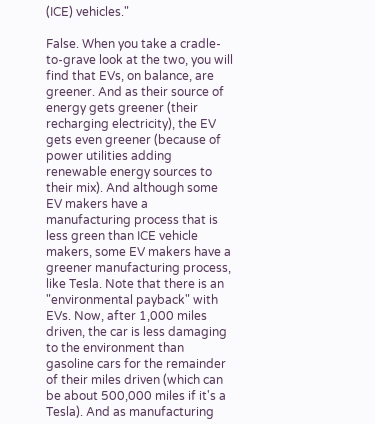(ICE) vehicles."

False. When you take a cradle-to-grave look at the two, you will find that EVs, on balance, are greener. And as their source of energy gets greener (their recharging electricity), the EV gets even greener (because of power utilities adding renewable energy sources to their mix). And although some EV makers have a manufacturing process that is less green than ICE vehicle makers, some EV makers have a greener manufacturing process, like Tesla. Note that there is an "environmental payback" with EVs. Now, after 1,000 miles driven, the car is less damaging to the environment than gasoline cars for the remainder of their miles driven (which can be about 500,000 miles if it's a Tesla). And as manufacturing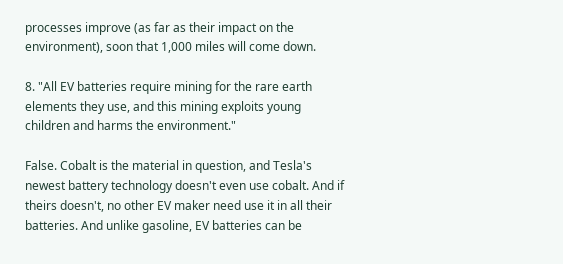processes improve (as far as their impact on the environment), soon that 1,000 miles will come down.

8. "All EV batteries require mining for the rare earth elements they use, and this mining exploits young children and harms the environment."

False. Cobalt is the material in question, and Tesla's newest battery technology doesn't even use cobalt. And if theirs doesn't, no other EV maker need use it in all their batteries. And unlike gasoline, EV batteries can be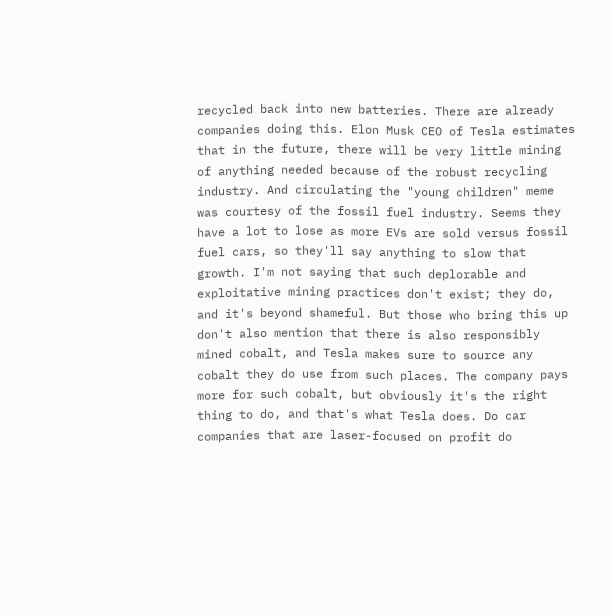recycled back into new batteries. There are already companies doing this. Elon Musk CEO of Tesla estimates that in the future, there will be very little mining of anything needed because of the robust recycling industry. And circulating the "young children" meme was courtesy of the fossil fuel industry. Seems they have a lot to lose as more EVs are sold versus fossil fuel cars, so they'll say anything to slow that growth. I'm not saying that such deplorable and exploitative mining practices don't exist; they do, and it's beyond shameful. But those who bring this up don't also mention that there is also responsibly mined cobalt, and Tesla makes sure to source any cobalt they do use from such places. The company pays more for such cobalt, but obviously it's the right thing to do, and that's what Tesla does. Do car companies that are laser-focused on profit do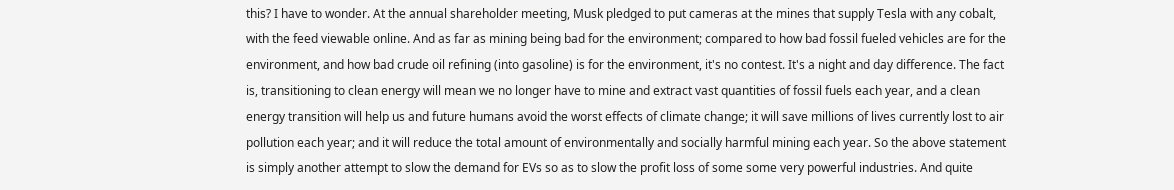this? I have to wonder. At the annual shareholder meeting, Musk pledged to put cameras at the mines that supply Tesla with any cobalt, with the feed viewable online. And as far as mining being bad for the environment; compared to how bad fossil fueled vehicles are for the environment, and how bad crude oil refining (into gasoline) is for the environment, it's no contest. It's a night and day difference. The fact is, transitioning to clean energy will mean we no longer have to mine and extract vast quantities of fossil fuels each year, and a clean energy transition will help us and future humans avoid the worst effects of climate change; it will save millions of lives currently lost to air pollution each year; and it will reduce the total amount of environmentally and socially harmful mining each year. So the above statement is simply another attempt to slow the demand for EVs so as to slow the profit loss of some some very powerful industries. And quite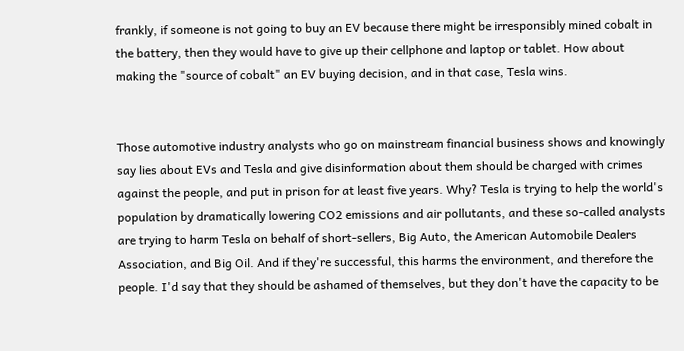frankly, if someone is not going to buy an EV because there might be irresponsibly mined cobalt in the battery, then they would have to give up their cellphone and laptop or tablet. How about making the "source of cobalt" an EV buying decision, and in that case, Tesla wins.


Those automotive industry analysts who go on mainstream financial business shows and knowingly say lies about EVs and Tesla and give disinformation about them should be charged with crimes against the people, and put in prison for at least five years. Why? Tesla is trying to help the world's population by dramatically lowering CO2 emissions and air pollutants, and these so-called analysts are trying to harm Tesla on behalf of short-sellers, Big Auto, the American Automobile Dealers Association, and Big Oil. And if they're successful, this harms the environment, and therefore the people. I'd say that they should be ashamed of themselves, but they don't have the capacity to be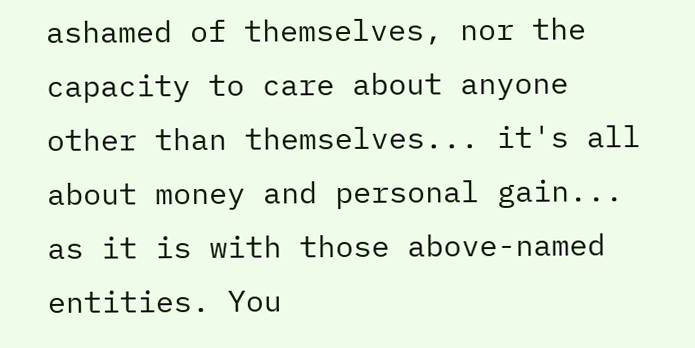ashamed of themselves, nor the capacity to care about anyone other than themselves... it's all about money and personal gain... as it is with those above-named entities. You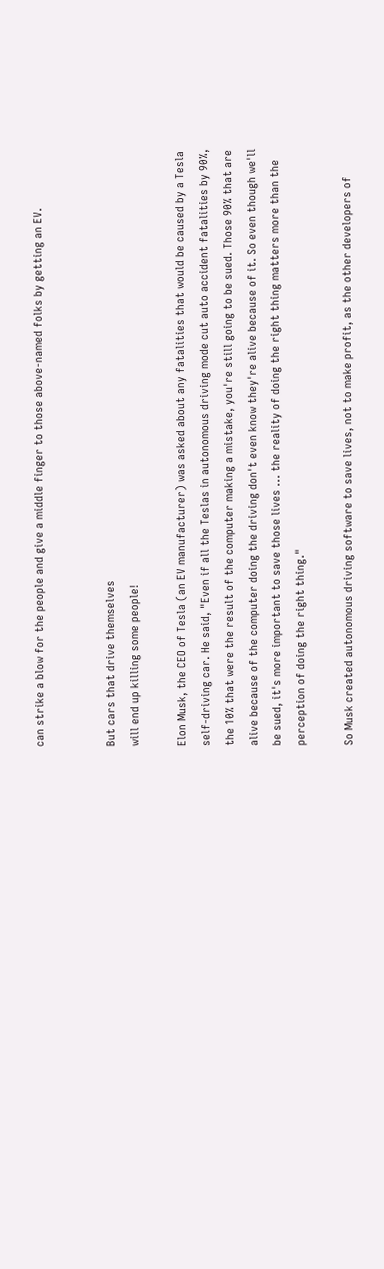can strike a blow for the people and give a middle finger to those above-named folks by getting an EV.


But cars that drive themselves
will end up killing some people!

Elon Musk, the CEO of Tesla (an EV manufacturer) was asked about any fatalities that would be caused by a Tesla self-driving car. He said, "Even if all the Teslas in autonomous driving mode cut auto accident fatalities by 90%, the 10% that were the result of the computer making a mistake, you're still going to be sued. Those 90% that are alive because of the computer doing the driving don't even know they're alive because of it. So even though we'll be sued, it's more important to save those lives ... the reality of doing the right thing matters more than the perception of doing the right thing."

So Musk created autonomous driving software to save lives, not to make profit, as the other developers of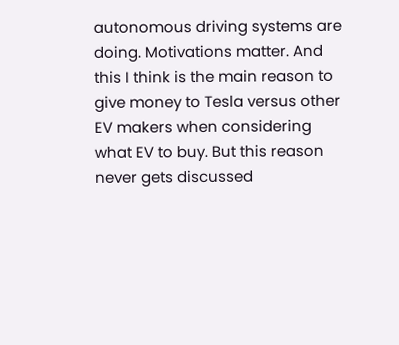autonomous driving systems are doing. Motivations matter. And this I think is the main reason to give money to Tesla versus other EV makers when considering what EV to buy. But this reason never gets discussed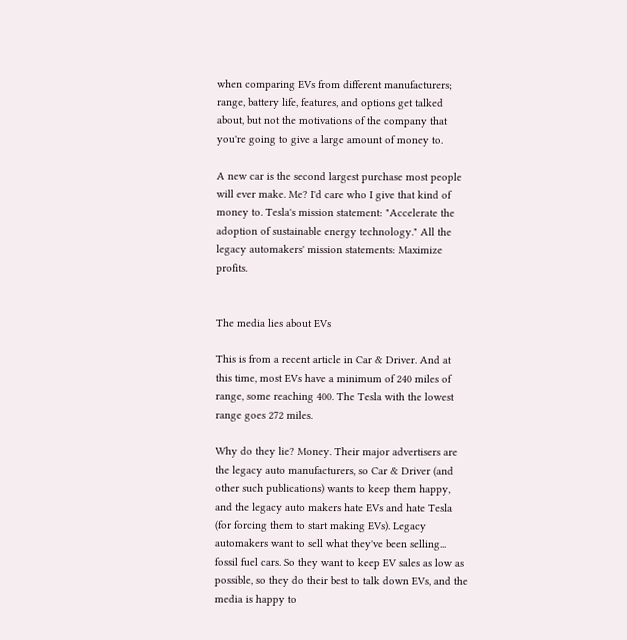when comparing EVs from different manufacturers; range, battery life, features, and options get talked about, but not the motivations of the company that you're going to give a large amount of money to.

A new car is the second largest purchase most people will ever make. Me? I'd care who I give that kind of money to. Tesla's mission statement: "Accelerate the adoption of sustainable energy technology." All the legacy automakers' mission statements: Maximize profits.


The media lies about EVs

This is from a recent article in Car & Driver. And at this time, most EVs have a minimum of 240 miles of range, some reaching 400. The Tesla with the lowest range goes 272 miles.

Why do they lie? Money. Their major advertisers are the legacy auto manufacturers, so Car & Driver (and other such publications) wants to keep them happy, and the legacy auto makers hate EVs and hate Tesla (for forcing them to start making EVs). Legacy automakers want to sell what they've been selling... fossil fuel cars. So they want to keep EV sales as low as possible, so they do their best to talk down EVs, and the media is happy to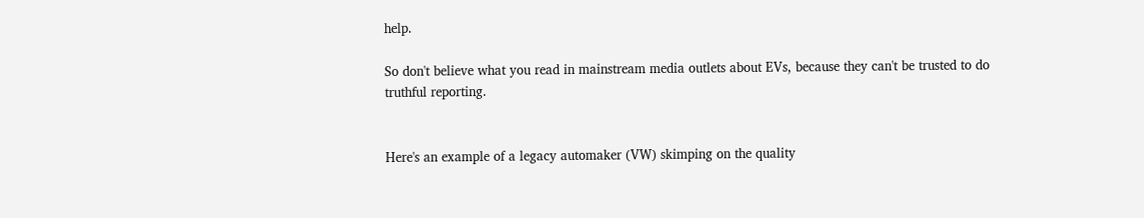help.

So don't believe what you read in mainstream media outlets about EVs, because they can't be trusted to do truthful reporting.


Here's an example of a legacy automaker (VW) skimping on the quality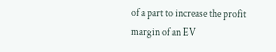of a part to increase the profit margin of an EV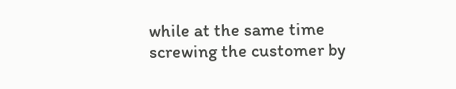while at the same time screwing the customer by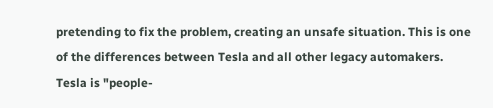pretending to fix the problem, creating an unsafe situation. This is one of the differences between Tesla and all other legacy automakers. Tesla is "people-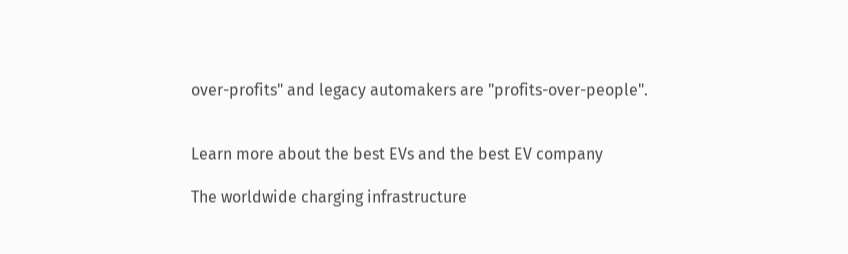over-profits" and legacy automakers are "profits-over-people".


Learn more about the best EVs and the best EV company

The worldwide charging infrastructure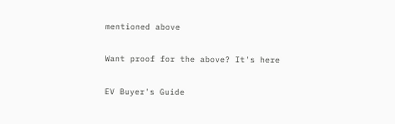mentioned above

Want proof for the above? It's here

EV Buyer's Guide